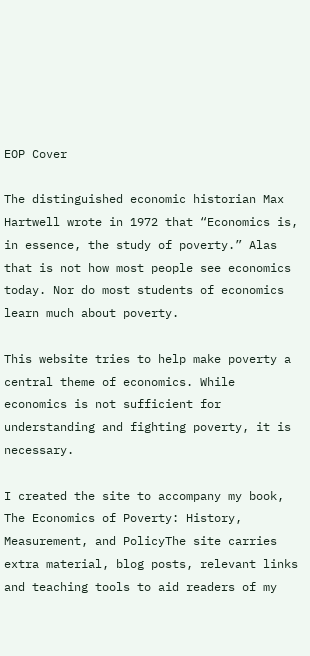EOP Cover

The distinguished economic historian Max Hartwell wrote in 1972 that “Economics is, in essence, the study of poverty.” Alas that is not how most people see economics today. Nor do most students of economics learn much about poverty.

This website tries to help make poverty a central theme of economics. While economics is not sufficient for understanding and fighting poverty, it is necessary.

I created the site to accompany my book,  The Economics of Poverty: History, Measurement, and PolicyThe site carries extra material, blog posts, relevant links and teaching tools to aid readers of my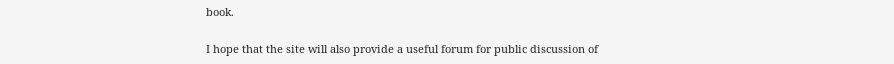book.

I hope that the site will also provide a useful forum for public discussion of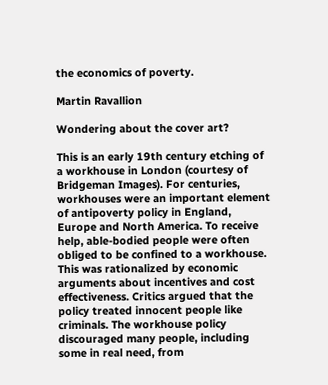the economics of poverty.

Martin Ravallion

Wondering about the cover art?

This is an early 19th century etching of a workhouse in London (courtesy of Bridgeman Images). For centuries, workhouses were an important element of antipoverty policy in England, Europe and North America. To receive help, able-bodied people were often obliged to be confined to a workhouse. This was rationalized by economic arguments about incentives and cost effectiveness. Critics argued that the policy treated innocent people like criminals. The workhouse policy discouraged many people, including some in real need, from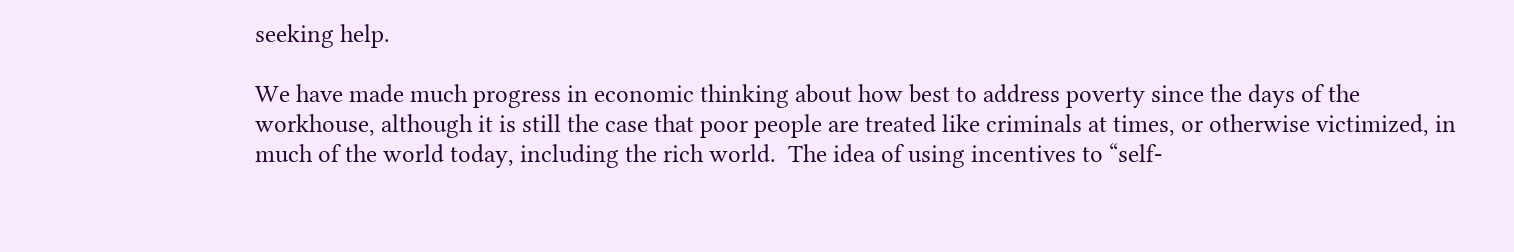seeking help.

We have made much progress in economic thinking about how best to address poverty since the days of the workhouse, although it is still the case that poor people are treated like criminals at times, or otherwise victimized, in much of the world today, including the rich world.  The idea of using incentives to “self-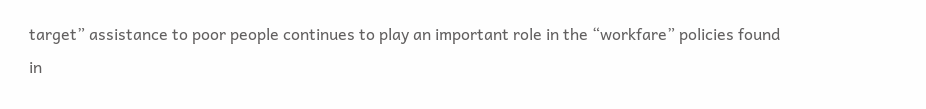target” assistance to poor people continues to play an important role in the “workfare” policies found in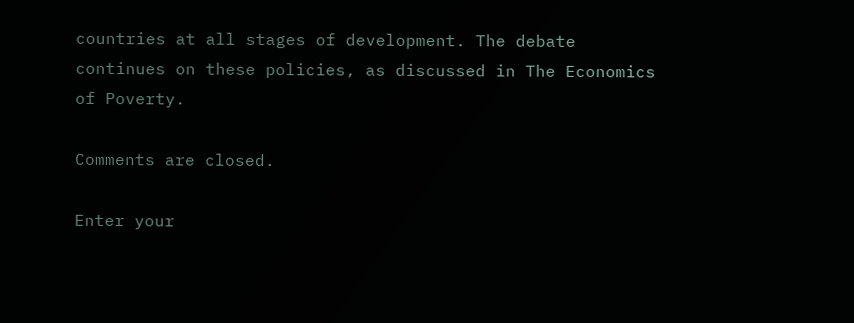countries at all stages of development. The debate continues on these policies, as discussed in The Economics of Poverty.

Comments are closed.

Enter your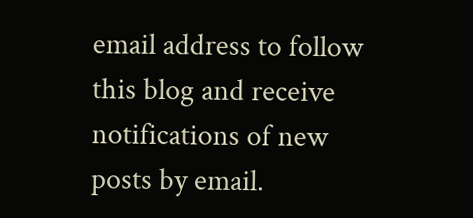email address to follow this blog and receive notifications of new posts by email.